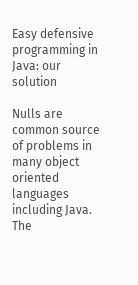Easy defensive programming in Java: our solution

Nulls are common source of problems in many object oriented languages including Java. The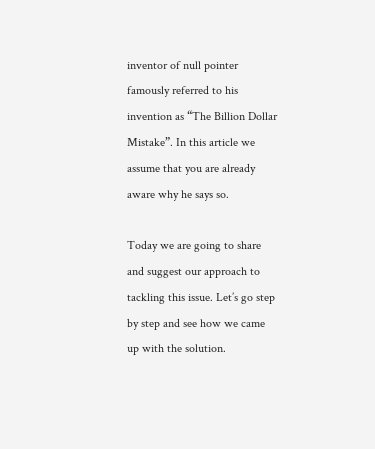inventor of null pointer famously referred to his invention as “The Billion Dollar Mistake”. In this article we assume that you are already aware why he says so.

Today we are going to share and suggest our approach to tackling this issue. Let’s go step by step and see how we came up with the solution.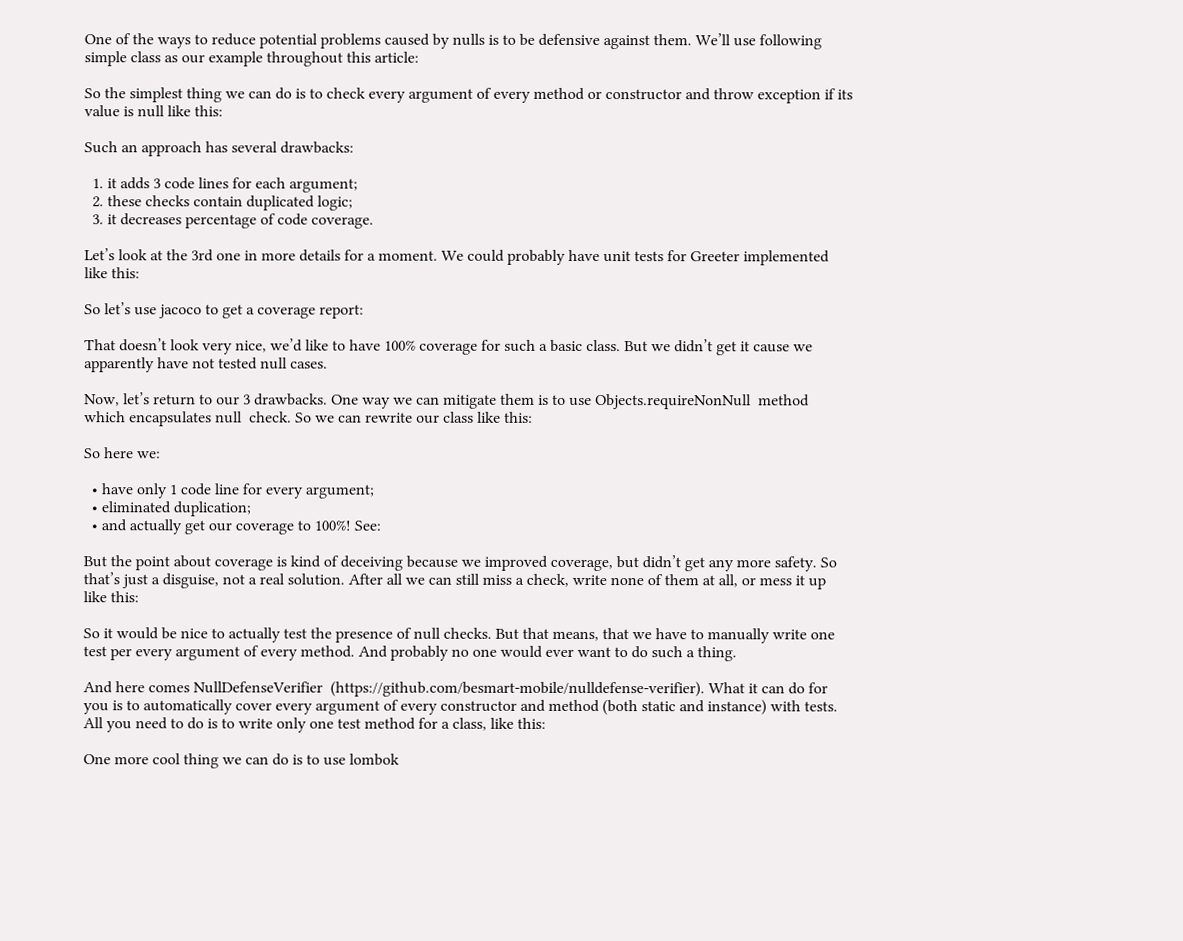One of the ways to reduce potential problems caused by nulls is to be defensive against them. We’ll use following simple class as our example throughout this article:

So the simplest thing we can do is to check every argument of every method or constructor and throw exception if its value is null like this:

Such an approach has several drawbacks:

  1. it adds 3 code lines for each argument;
  2. these checks contain duplicated logic;
  3. it decreases percentage of code coverage.

Let’s look at the 3rd one in more details for a moment. We could probably have unit tests for Greeter implemented like this:

So let’s use jacoco to get a coverage report:

That doesn’t look very nice, we’d like to have 100% coverage for such a basic class. But we didn’t get it cause we apparently have not tested null cases.

Now, let’s return to our 3 drawbacks. One way we can mitigate them is to use Objects.requireNonNull  method which encapsulates null  check. So we can rewrite our class like this:

So here we:

  • have only 1 code line for every argument;
  • eliminated duplication;
  • and actually get our coverage to 100%! See:

But the point about coverage is kind of deceiving because we improved coverage, but didn’t get any more safety. So that’s just a disguise, not a real solution. After all we can still miss a check, write none of them at all, or mess it up like this:

So it would be nice to actually test the presence of null checks. But that means, that we have to manually write one test per every argument of every method. And probably no one would ever want to do such a thing.

And here comes NullDefenseVerifier  (https://github.com/besmart-mobile/nulldefense-verifier). What it can do for you is to automatically cover every argument of every constructor and method (both static and instance) with tests. All you need to do is to write only one test method for a class, like this:

One more cool thing we can do is to use lombok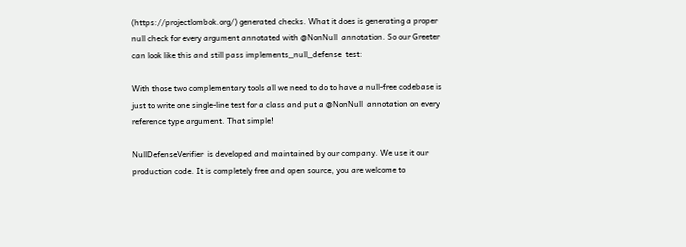(https://projectlombok.org/) generated checks. What it does is generating a proper null check for every argument annotated with @NonNull  annotation. So our Greeter can look like this and still pass implements_null_defense  test:

With those two complementary tools all we need to do to have a null-free codebase is just to write one single-line test for a class and put a @NonNull  annotation on every reference type argument. That simple!

NullDefenseVerifier  is developed and maintained by our company. We use it our production code. It is completely free and open source, you are welcome to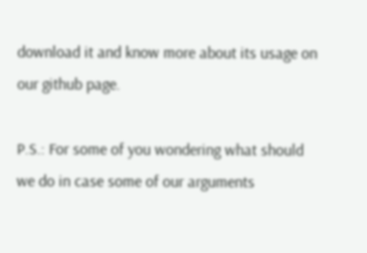download it and know more about its usage on our github page.

P.S.: For some of you wondering what should we do in case some of our arguments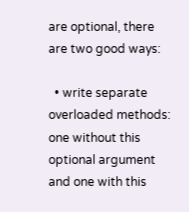are optional, there are two good ways:

  • write separate overloaded methods: one without this optional argument and one with this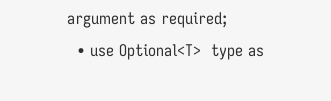argument as required;
  • use Optional<T>  type as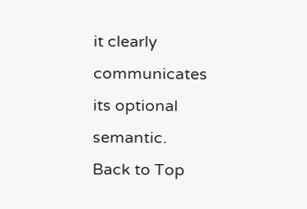it clearly communicates its optional semantic.
Back to Top